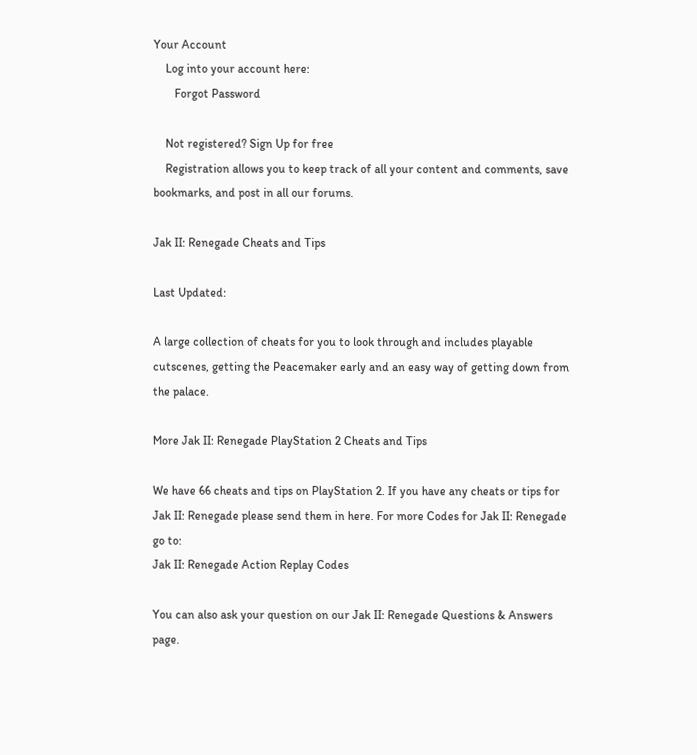Your Account
    Log into your account here:
       Forgot Password

    Not registered? Sign Up for free
    Registration allows you to keep track of all your content and comments, save bookmarks, and post in all our forums.

Jak II: Renegade Cheats and Tips

Last Updated:

A large collection of cheats for you to look through and includes playable cutscenes, getting the Peacemaker early and an easy way of getting down from the palace.

More Jak II: Renegade PlayStation 2 Cheats and Tips

We have 66 cheats and tips on PlayStation 2. If you have any cheats or tips for Jak II: Renegade please send them in here. For more Codes for Jak II: Renegade go to:
Jak II: Renegade Action Replay Codes

You can also ask your question on our Jak II: Renegade Questions & Answers page.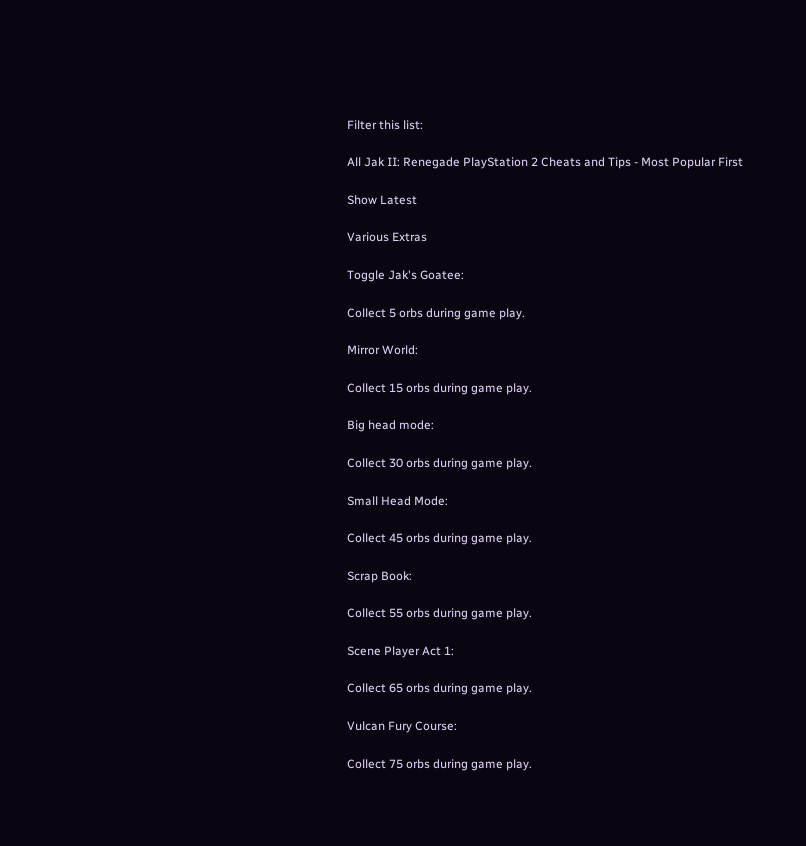Filter this list:

All Jak II: Renegade PlayStation 2 Cheats and Tips - Most Popular First

Show Latest

Various Extras

Toggle Jak's Goatee:

Collect 5 orbs during game play.

Mirror World:

Collect 15 orbs during game play.

Big head mode:

Collect 30 orbs during game play.

Small Head Mode:

Collect 45 orbs during game play.

Scrap Book:

Collect 55 orbs during game play.

Scene Player Act 1:

Collect 65 orbs during game play.

Vulcan Fury Course:

Collect 75 orbs during game play.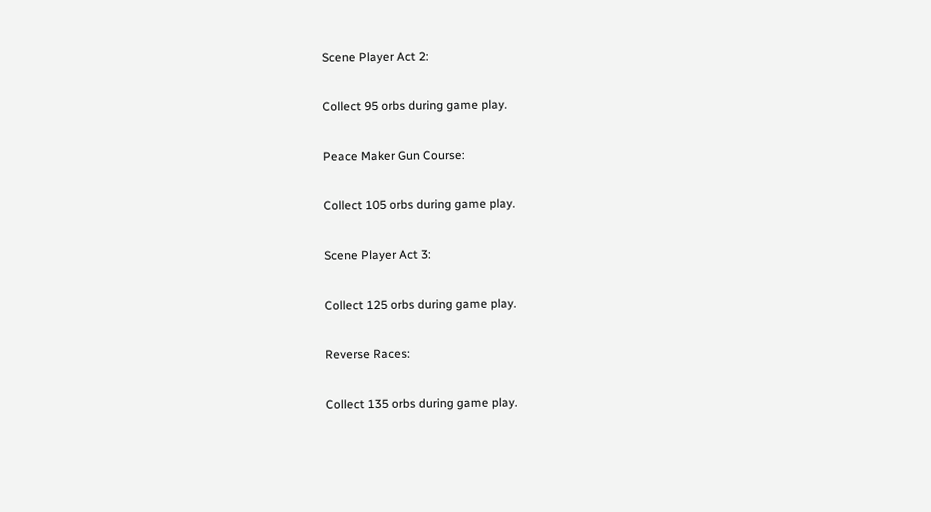Scene Player Act 2:

Collect 95 orbs during game play.

Peace Maker Gun Course:

Collect 105 orbs during game play.

Scene Player Act 3:

Collect 125 orbs during game play.

Reverse Races:

Collect 135 orbs during game play.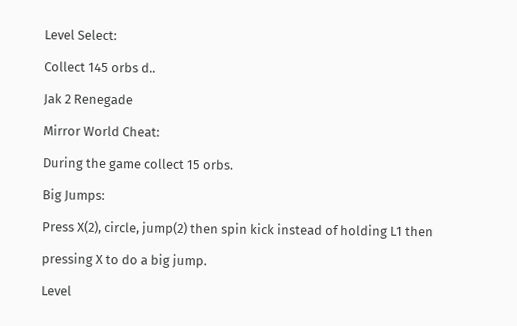Level Select:

Collect 145 orbs d..

Jak 2 Renegade

Mirror World Cheat:

During the game collect 15 orbs.

Big Jumps:

Press X(2), circle, jump(2) then spin kick instead of holding L1 then

pressing X to do a big jump.

Level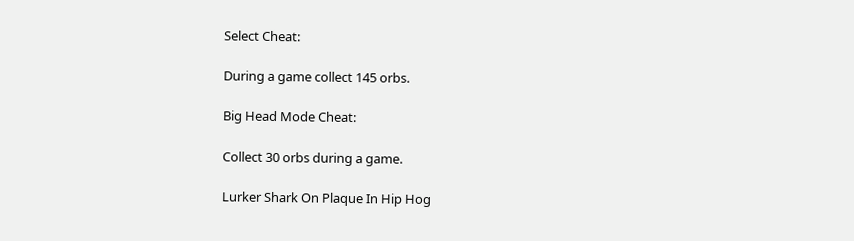Select Cheat:

During a game collect 145 orbs.

Big Head Mode Cheat:

Collect 30 orbs during a game.

Lurker Shark On Plaque In Hip Hog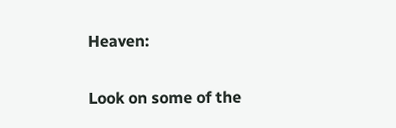Heaven:

Look on some of the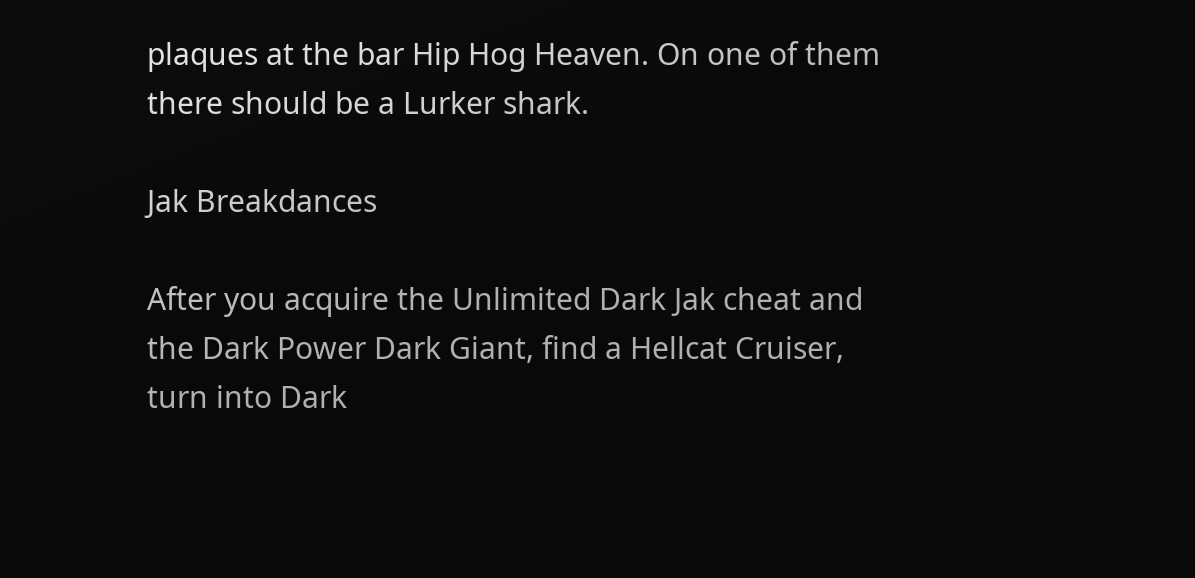plaques at the bar Hip Hog Heaven. On one of them there should be a Lurker shark.

Jak Breakdances

After you acquire the Unlimited Dark Jak cheat and the Dark Power Dark Giant, find a Hellcat Cruiser, turn into Dark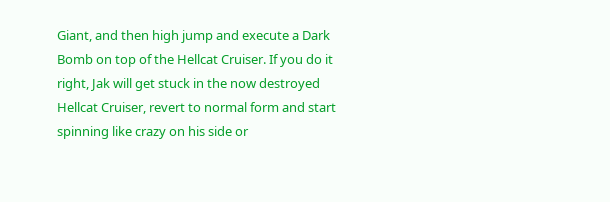Giant, and then high jump and execute a Dark Bomb on top of the Hellcat Cruiser. If you do it right, Jak will get stuck in the now destroyed Hellcat Cruiser, revert to normal form and start spinning like crazy on his side or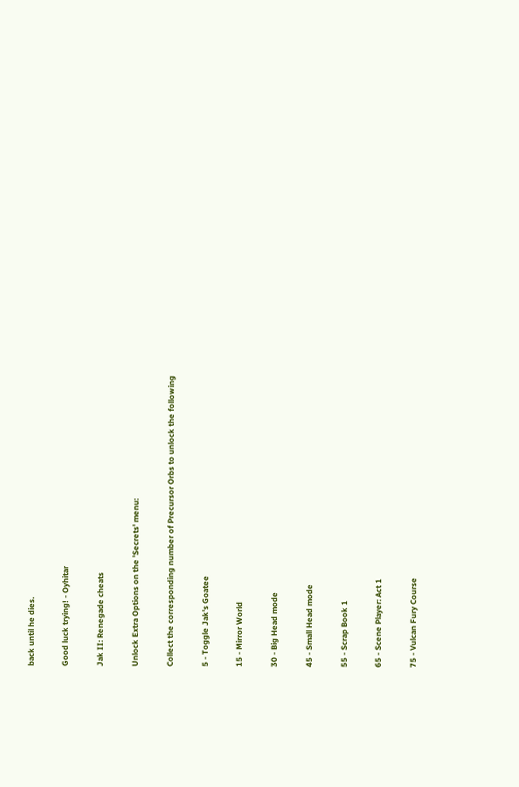back until he dies.

Good luck trying! - Oyhitar

Jak II: Renegade cheats

Unlock Extra Options on the 'Secrets' menu:

Collect the corresponding number of Precursor Orbs to unlock the following

5 - Toggle Jak's Goatee

15 - Mirror World

30 - Big Head mode

45 - Small Head mode

55 - Scrap Book 1

65 - Scene Player: Act 1

75 - Vulcan Fury Course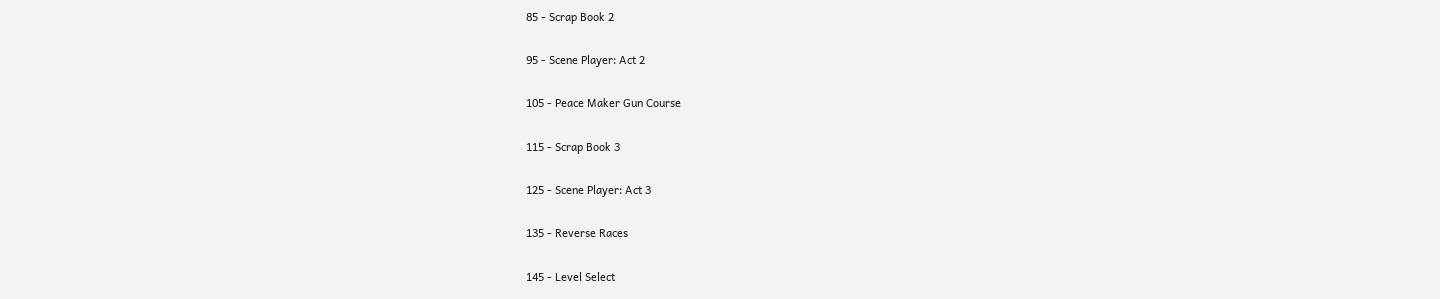85 - Scrap Book 2

95 - Scene Player: Act 2

105 - Peace Maker Gun Course

115 - Scrap Book 3

125 - Scene Player: Act 3

135 - Reverse Races

145 - Level Select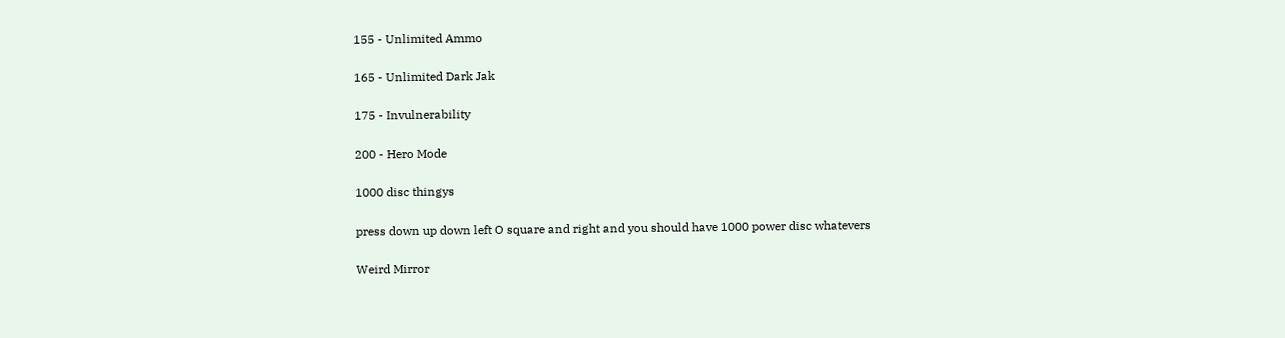155 - Unlimited Ammo

165 - Unlimited Dark Jak

175 - Invulnerability

200 - Hero Mode

1000 disc thingys

press down up down left O square and right and you should have 1000 power disc whatevers

Weird Mirror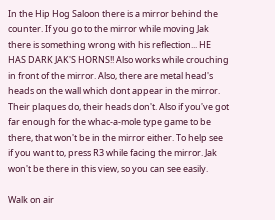In the Hip Hog Saloon there is a mirror behind the counter. If you go to the mirror while moving Jak there is something wrong with his reflection... HE HAS DARK JAK'S HORNS!! Also works while crouching in front of the mirror. Also, there are metal head's heads on the wall which dont appear in the mirror. Their plaques do, their heads don't. Also if you've got far enough for the whac-a-mole type game to be there, that won't be in the mirror either. To help see if you want to, press R3 while facing the mirror. Jak won't be there in this view, so you can see easily.

Walk on air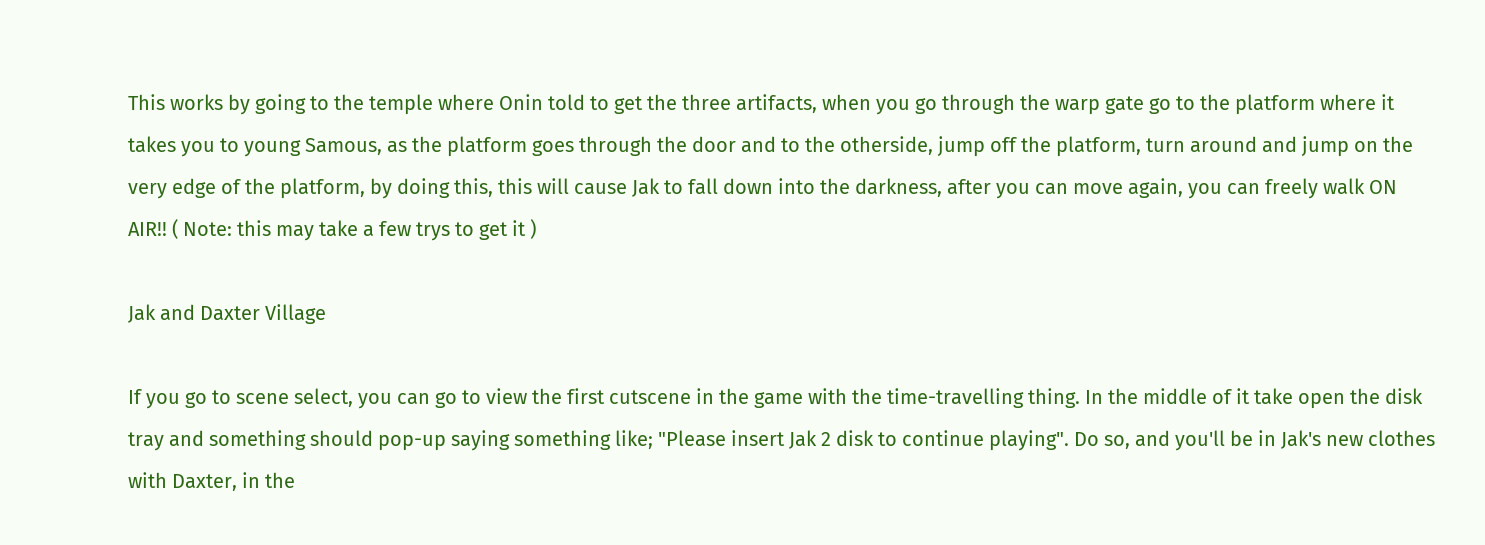This works by going to the temple where Onin told to get the three artifacts, when you go through the warp gate go to the platform where it takes you to young Samous, as the platform goes through the door and to the otherside, jump off the platform, turn around and jump on the very edge of the platform, by doing this, this will cause Jak to fall down into the darkness, after you can move again, you can freely walk ON AIR!! ( Note: this may take a few trys to get it )

Jak and Daxter Village

If you go to scene select, you can go to view the first cutscene in the game with the time-travelling thing. In the middle of it take open the disk tray and something should pop-up saying something like; "Please insert Jak 2 disk to continue playing". Do so, and you'll be in Jak's new clothes with Daxter, in the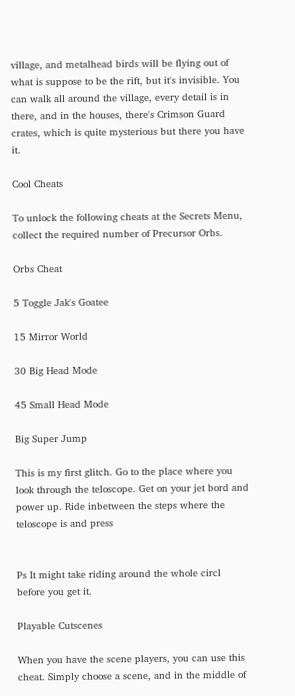village, and metalhead birds will be flying out of what is suppose to be the rift, but it's invisible. You can walk all around the village, every detail is in there, and in the houses, there's Crimson Guard crates, which is quite mysterious but there you have it.

Cool Cheats

To unlock the following cheats at the Secrets Menu, collect the required number of Precursor Orbs.

Orbs Cheat

5 Toggle Jak's Goatee

15 Mirror World

30 Big Head Mode

45 Small Head Mode

Big Super Jump

This is my first glitch. Go to the place where you look through the teloscope. Get on your jet bord and power up. Ride inbetween the steps where the teloscope is and press


Ps It might take riding around the whole circl before you get it.

Playable Cutscenes

When you have the scene players, you can use this cheat. Simply choose a scene, and in the middle of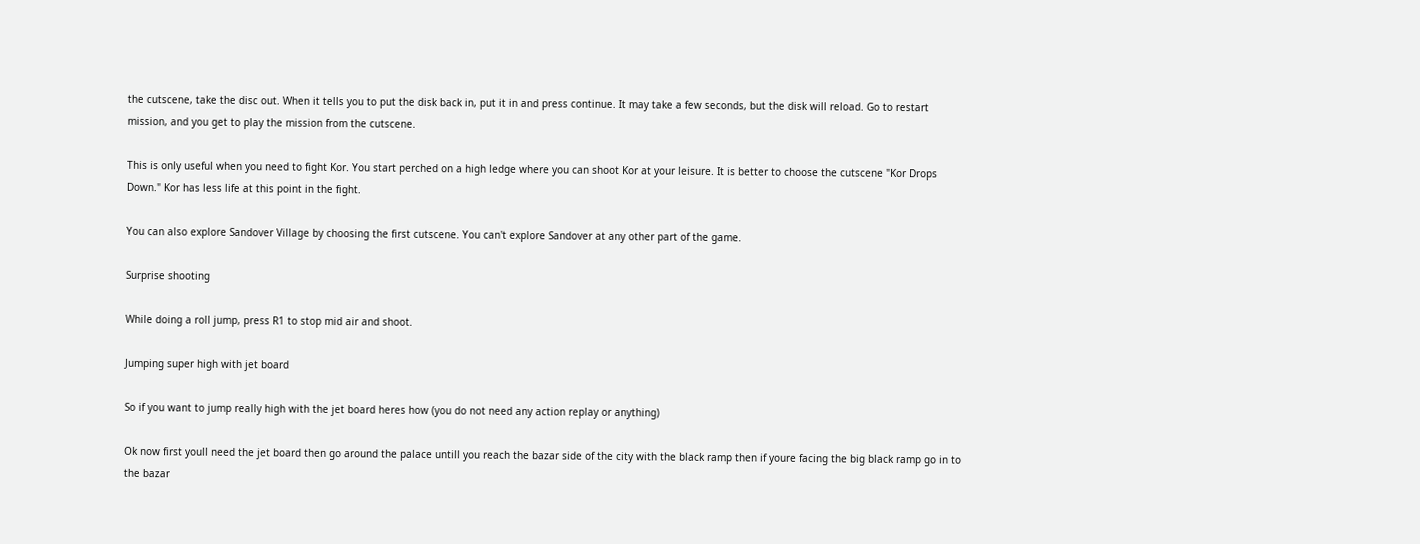the cutscene, take the disc out. When it tells you to put the disk back in, put it in and press continue. It may take a few seconds, but the disk will reload. Go to restart mission, and you get to play the mission from the cutscene.

This is only useful when you need to fight Kor. You start perched on a high ledge where you can shoot Kor at your leisure. It is better to choose the cutscene "Kor Drops Down." Kor has less life at this point in the fight.

You can also explore Sandover Village by choosing the first cutscene. You can't explore Sandover at any other part of the game.

Surprise shooting

While doing a roll jump, press R1 to stop mid air and shoot.

Jumping super high with jet board

So if you want to jump really high with the jet board heres how (you do not need any action replay or anything)

Ok now first youll need the jet board then go around the palace untill you reach the bazar side of the city with the black ramp then if youre facing the big black ramp go in to the bazar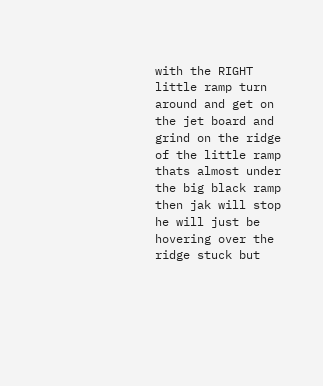with the RIGHT little ramp turn around and get on the jet board and grind on the ridge of the little ramp thats almost under the big black ramp then jak will stop he will just be hovering over the ridge stuck but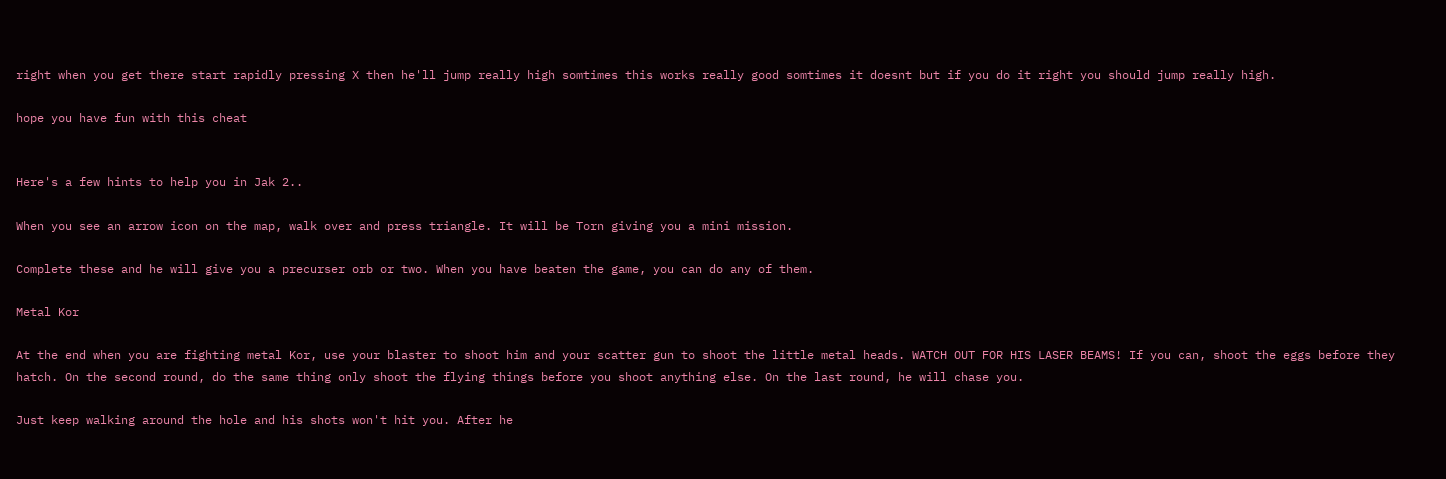right when you get there start rapidly pressing X then he'll jump really high somtimes this works really good somtimes it doesnt but if you do it right you should jump really high.

hope you have fun with this cheat


Here's a few hints to help you in Jak 2..

When you see an arrow icon on the map, walk over and press triangle. It will be Torn giving you a mini mission.

Complete these and he will give you a precurser orb or two. When you have beaten the game, you can do any of them.

Metal Kor

At the end when you are fighting metal Kor, use your blaster to shoot him and your scatter gun to shoot the little metal heads. WATCH OUT FOR HIS LASER BEAMS! If you can, shoot the eggs before they hatch. On the second round, do the same thing only shoot the flying things before you shoot anything else. On the last round, he will chase you.

Just keep walking around the hole and his shots won't hit you. After he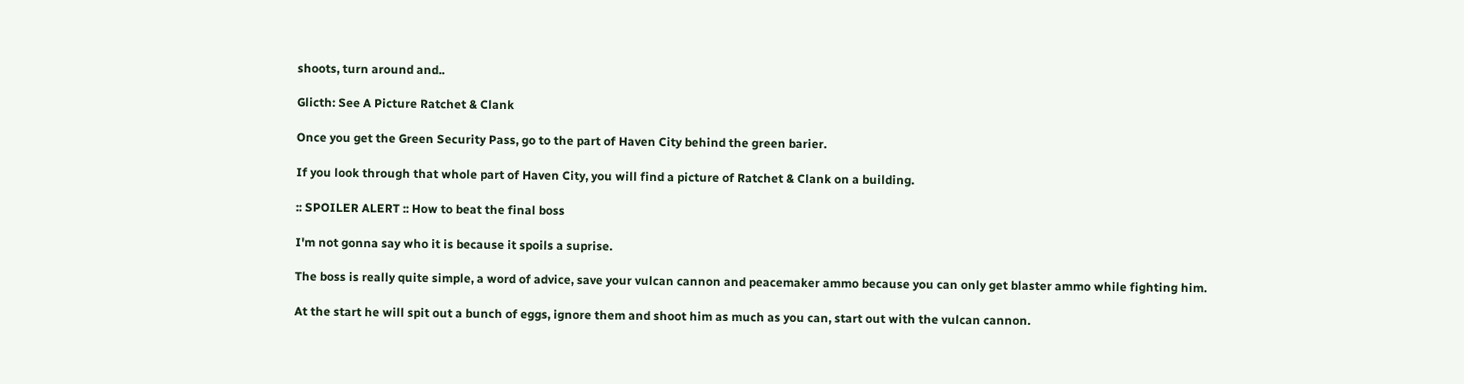shoots, turn around and..

Glicth: See A Picture Ratchet & Clank

Once you get the Green Security Pass, go to the part of Haven City behind the green barier.

If you look through that whole part of Haven City, you will find a picture of Ratchet & Clank on a building.

:: SPOILER ALERT :: How to beat the final boss

I'm not gonna say who it is because it spoils a suprise.

The boss is really quite simple, a word of advice, save your vulcan cannon and peacemaker ammo because you can only get blaster ammo while fighting him.

At the start he will spit out a bunch of eggs, ignore them and shoot him as much as you can, start out with the vulcan cannon.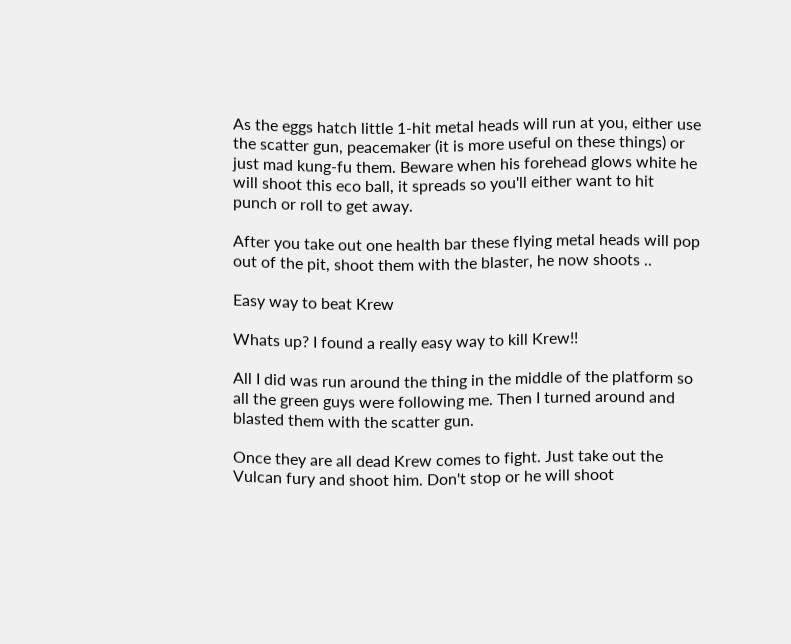As the eggs hatch little 1-hit metal heads will run at you, either use the scatter gun, peacemaker (it is more useful on these things) or just mad kung-fu them. Beware when his forehead glows white he will shoot this eco ball, it spreads so you'll either want to hit punch or roll to get away.

After you take out one health bar these flying metal heads will pop out of the pit, shoot them with the blaster, he now shoots ..

Easy way to beat Krew

Whats up? I found a really easy way to kill Krew!!

All I did was run around the thing in the middle of the platform so all the green guys were following me. Then I turned around and blasted them with the scatter gun.

Once they are all dead Krew comes to fight. Just take out the Vulcan fury and shoot him. Don't stop or he will shoot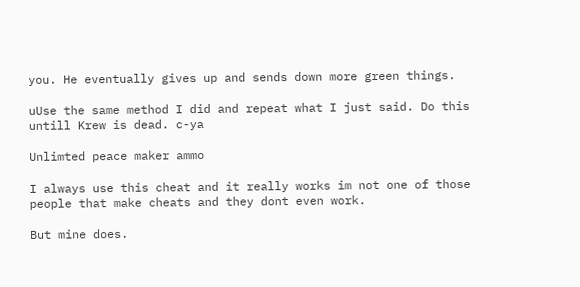you. He eventually gives up and sends down more green things.

uUse the same method I did and repeat what I just said. Do this untill Krew is dead. c-ya

Unlimted peace maker ammo

I always use this cheat and it really works im not one of those people that make cheats and they dont even work.

But mine does.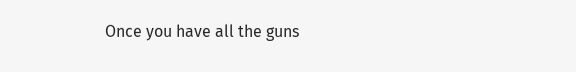Once you have all the guns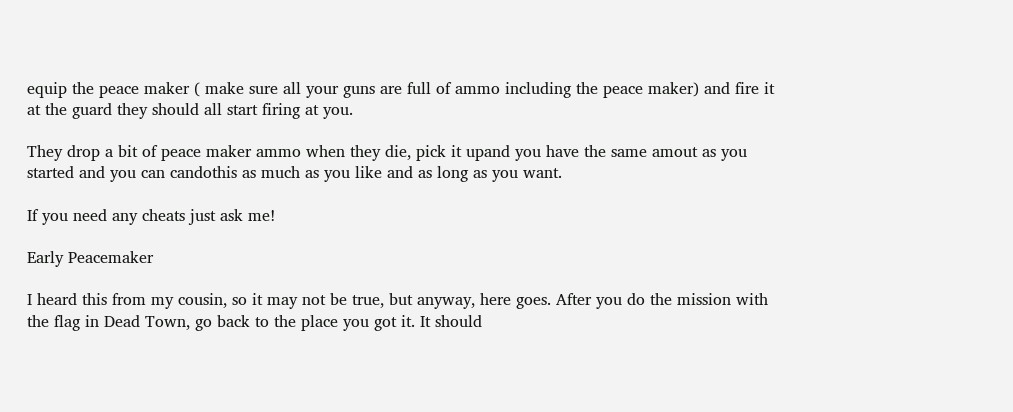equip the peace maker ( make sure all your guns are full of ammo including the peace maker) and fire it at the guard they should all start firing at you.

They drop a bit of peace maker ammo when they die, pick it upand you have the same amout as you started and you can candothis as much as you like and as long as you want.

If you need any cheats just ask me!

Early Peacemaker

I heard this from my cousin, so it may not be true, but anyway, here goes. After you do the mission with the flag in Dead Town, go back to the place you got it. It should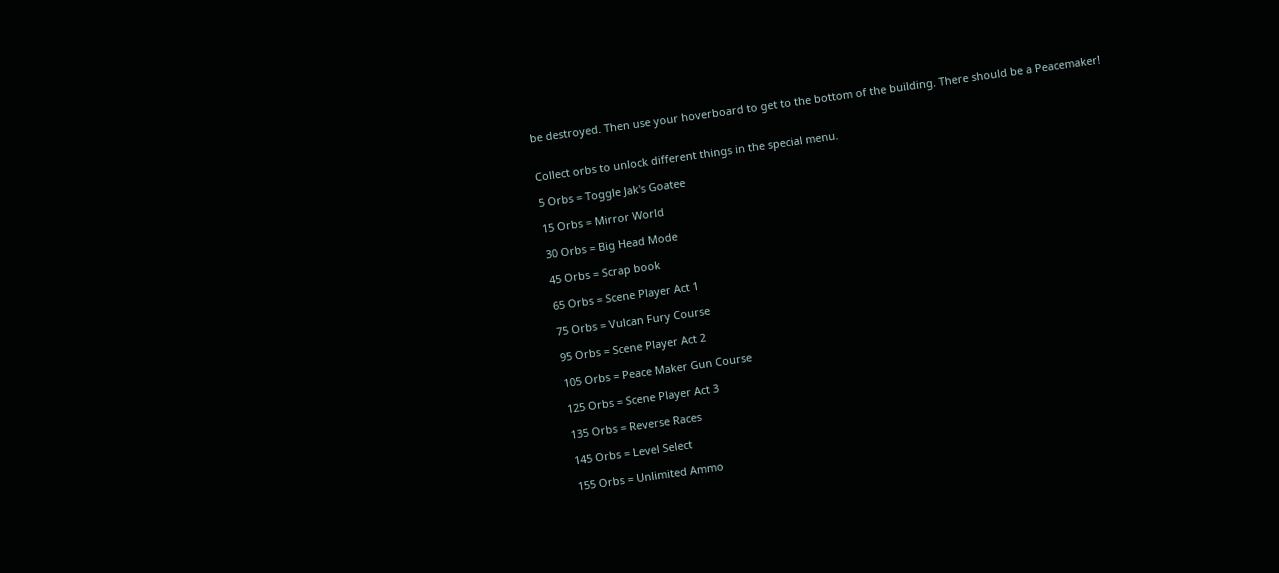be destroyed. Then use your hoverboard to get to the bottom of the building. There should be a Peacemaker!


Collect orbs to unlock different things in the special menu.

5 Orbs = Toggle Jak's Goatee

15 Orbs = Mirror World

30 Orbs = Big Head Mode

45 Orbs = Scrap book

65 Orbs = Scene Player Act 1

75 Orbs = Vulcan Fury Course

95 Orbs = Scene Player Act 2

105 Orbs = Peace Maker Gun Course

125 Orbs = Scene Player Act 3

135 Orbs = Reverse Races

145 Orbs = Level Select

155 Orbs = Unlimited Ammo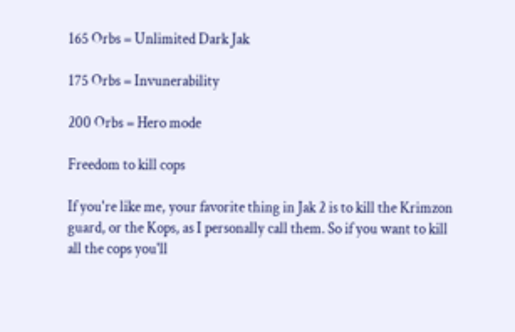165 Orbs = Unlimited Dark Jak

175 Orbs = Invunerability

200 Orbs = Hero mode

Freedom to kill cops

If you're like me, your favorite thing in Jak 2 is to kill the Krimzon guard, or the Kops, as I personally call them. So if you want to kill all the cops you'll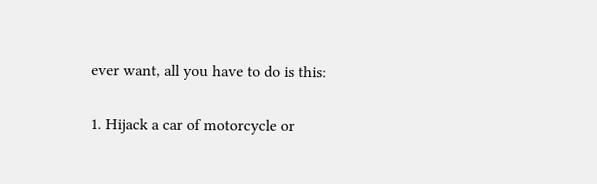ever want, all you have to do is this:

1. Hijack a car of motorcycle or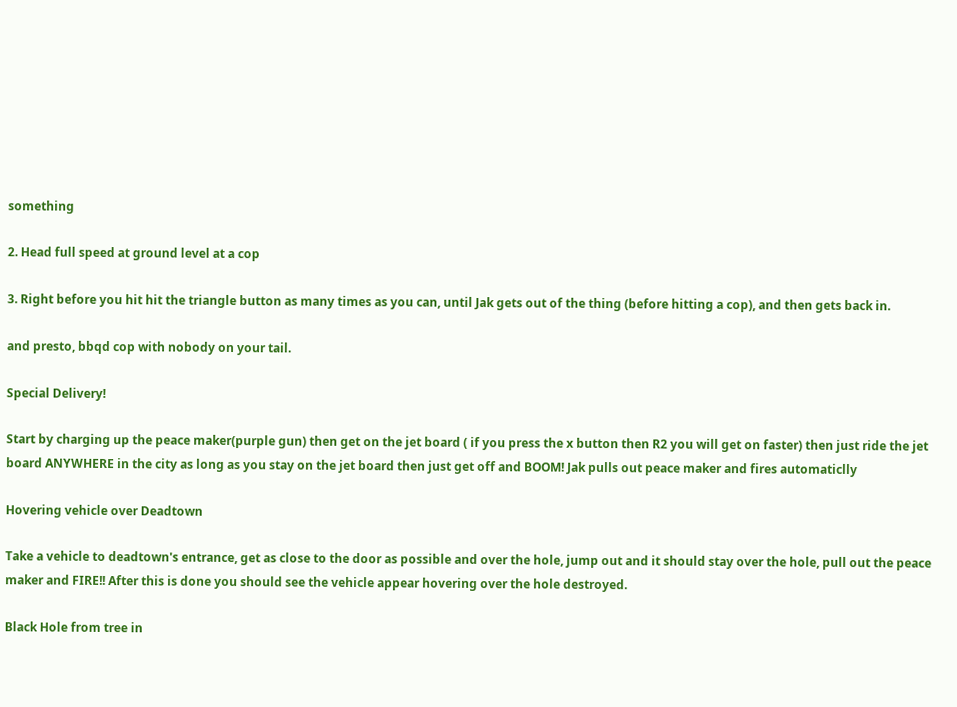something

2. Head full speed at ground level at a cop

3. Right before you hit hit the triangle button as many times as you can, until Jak gets out of the thing (before hitting a cop), and then gets back in.

and presto, bbqd cop with nobody on your tail.

Special Delivery!

Start by charging up the peace maker(purple gun) then get on the jet board ( if you press the x button then R2 you will get on faster) then just ride the jet board ANYWHERE in the city as long as you stay on the jet board then just get off and BOOM! Jak pulls out peace maker and fires automaticlly

Hovering vehicle over Deadtown

Take a vehicle to deadtown's entrance, get as close to the door as possible and over the hole, jump out and it should stay over the hole, pull out the peace maker and FIRE!! After this is done you should see the vehicle appear hovering over the hole destroyed.

Black Hole from tree in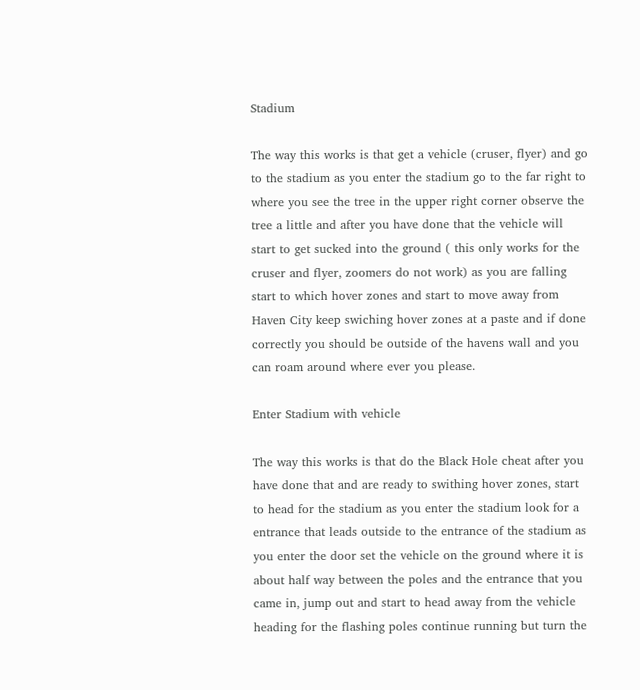Stadium

The way this works is that get a vehicle (cruser, flyer) and go to the stadium as you enter the stadium go to the far right to where you see the tree in the upper right corner observe the tree a little and after you have done that the vehicle will start to get sucked into the ground ( this only works for the cruser and flyer, zoomers do not work) as you are falling start to which hover zones and start to move away from Haven City keep swiching hover zones at a paste and if done correctly you should be outside of the havens wall and you can roam around where ever you please.

Enter Stadium with vehicle

The way this works is that do the Black Hole cheat after you have done that and are ready to swithing hover zones, start to head for the stadium as you enter the stadium look for a entrance that leads outside to the entrance of the stadium as you enter the door set the vehicle on the ground where it is about half way between the poles and the entrance that you came in, jump out and start to head away from the vehicle heading for the flashing poles continue running but turn the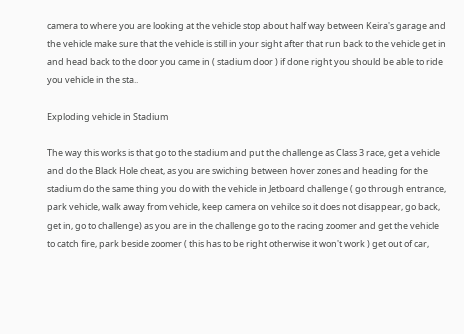camera to where you are looking at the vehicle stop about half way between Keira's garage and the vehicle make sure that the vehicle is still in your sight after that run back to the vehicle get in and head back to the door you came in ( stadium door ) if done right you should be able to ride you vehicle in the sta..

Exploding vehicle in Stadium

The way this works is that go to the stadium and put the challenge as Class 3 race, get a vehicle and do the Black Hole cheat, as you are swiching between hover zones and heading for the stadium do the same thing you do with the vehicle in Jetboard challenge ( go through entrance, park vehicle, walk away from vehicle, keep camera on vehilce so it does not disappear, go back, get in, go to challenge) as you are in the challenge go to the racing zoomer and get the vehicle to catch fire, park beside zoomer ( this has to be right otherwise it won't work ) get out of car,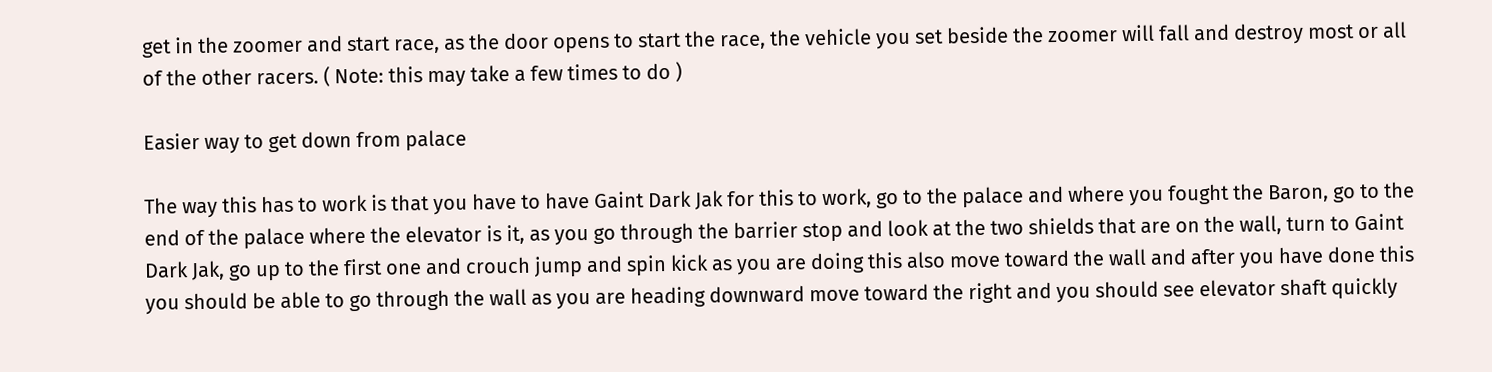get in the zoomer and start race, as the door opens to start the race, the vehicle you set beside the zoomer will fall and destroy most or all of the other racers. ( Note: this may take a few times to do )

Easier way to get down from palace

The way this has to work is that you have to have Gaint Dark Jak for this to work, go to the palace and where you fought the Baron, go to the end of the palace where the elevator is it, as you go through the barrier stop and look at the two shields that are on the wall, turn to Gaint Dark Jak, go up to the first one and crouch jump and spin kick as you are doing this also move toward the wall and after you have done this you should be able to go through the wall as you are heading downward move toward the right and you should see elevator shaft quickly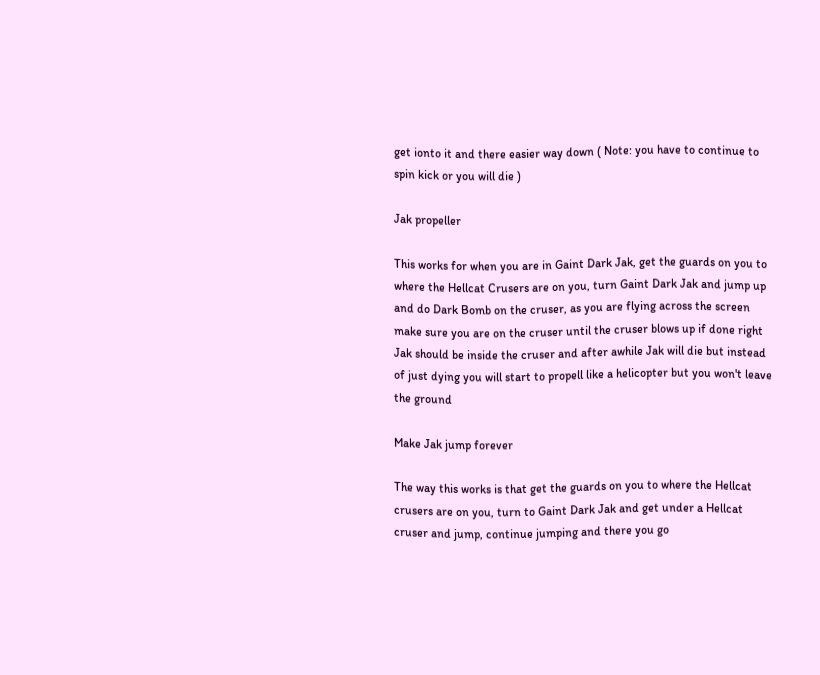get ionto it and there easier way down ( Note: you have to continue to spin kick or you will die )

Jak propeller

This works for when you are in Gaint Dark Jak, get the guards on you to where the Hellcat Crusers are on you, turn Gaint Dark Jak and jump up and do Dark Bomb on the cruser, as you are flying across the screen make sure you are on the cruser until the cruser blows up if done right Jak should be inside the cruser and after awhile Jak will die but instead of just dying you will start to propell like a helicopter but you won't leave the ground

Make Jak jump forever

The way this works is that get the guards on you to where the Hellcat crusers are on you, turn to Gaint Dark Jak and get under a Hellcat cruser and jump, continue jumping and there you go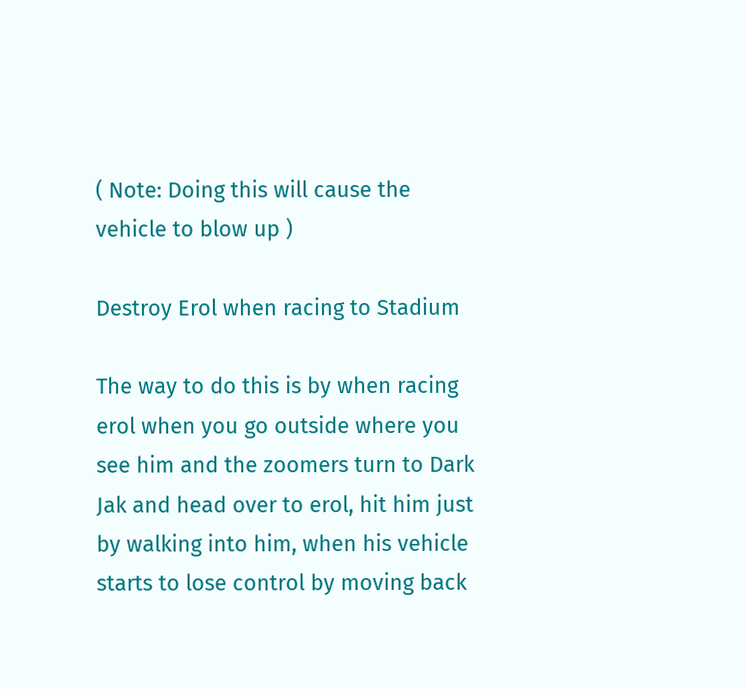( Note: Doing this will cause the vehicle to blow up )

Destroy Erol when racing to Stadium

The way to do this is by when racing erol when you go outside where you see him and the zoomers turn to Dark Jak and head over to erol, hit him just by walking into him, when his vehicle starts to lose control by moving back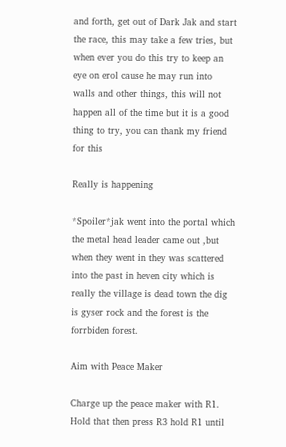and forth, get out of Dark Jak and start the race, this may take a few tries, but when ever you do this try to keep an eye on erol cause he may run into walls and other things, this will not happen all of the time but it is a good thing to try, you can thank my friend for this

Really is happening

*Spoiler*jak went into the portal which the metal head leader came out ,but when they went in they was scattered into the past in heven city which is really the village is dead town the dig is gyser rock and the forest is the forrbiden forest.

Aim with Peace Maker

Charge up the peace maker with R1. Hold that then press R3 hold R1 until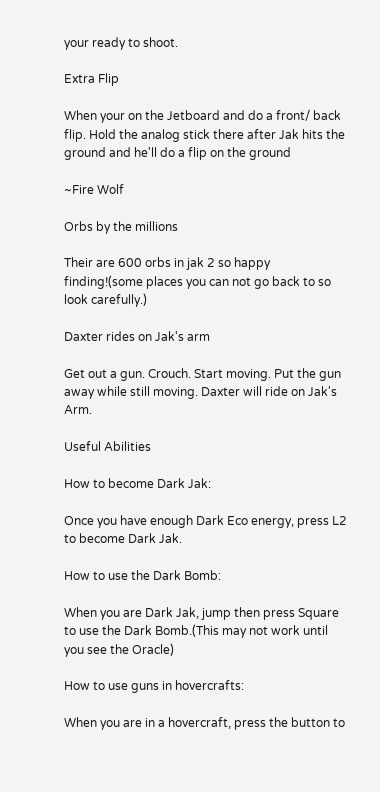your ready to shoot.

Extra Flip

When your on the Jetboard and do a front/ back flip. Hold the analog stick there after Jak hits the ground and he'll do a flip on the ground

~Fire Wolf

Orbs by the millions

Their are 600 orbs in jak 2 so happy finding!(some places you can not go back to so look carefully.)

Daxter rides on Jak's arm

Get out a gun. Crouch. Start moving. Put the gun away while still moving. Daxter will ride on Jak's Arm.

Useful Abilities

How to become Dark Jak:

Once you have enough Dark Eco energy, press L2 to become Dark Jak.

How to use the Dark Bomb:

When you are Dark Jak, jump then press Square to use the Dark Bomb.(This may not work until you see the Oracle)

How to use guns in hovercrafts:

When you are in a hovercraft, press the button to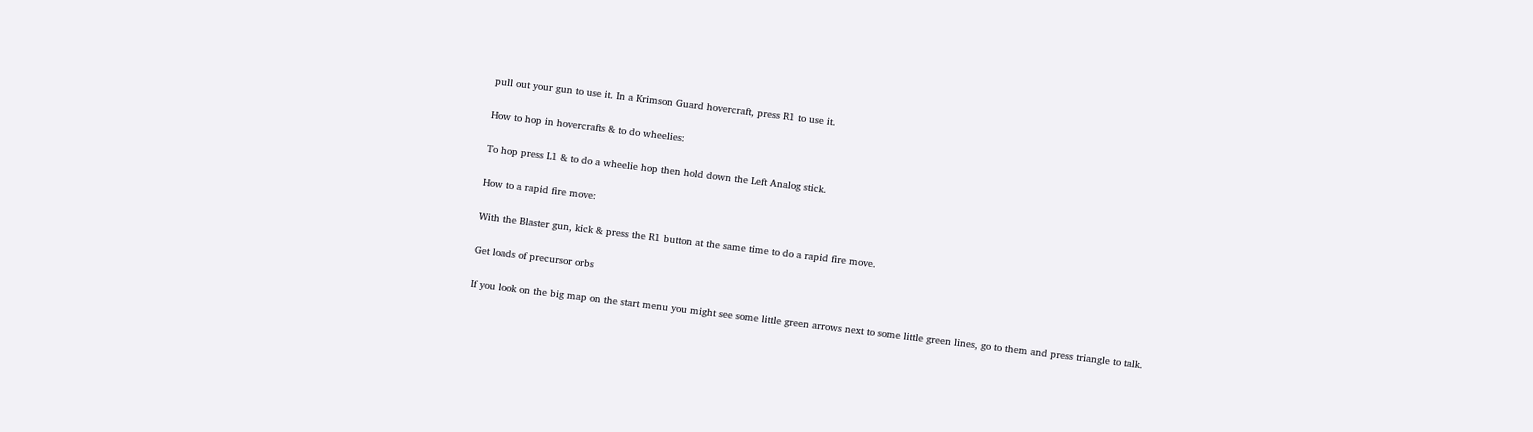pull out your gun to use it. In a Krimson Guard hovercraft, press R1 to use it.

How to hop in hovercrafts & to do wheelies:

To hop press L1 & to do a wheelie hop then hold down the Left Analog stick.

How to a rapid fire move:

With the Blaster gun, kick & press the R1 button at the same time to do a rapid fire move.

Get loads of precursor orbs

If you look on the big map on the start menu you might see some little green arrows next to some little green lines, go to them and press triangle to talk.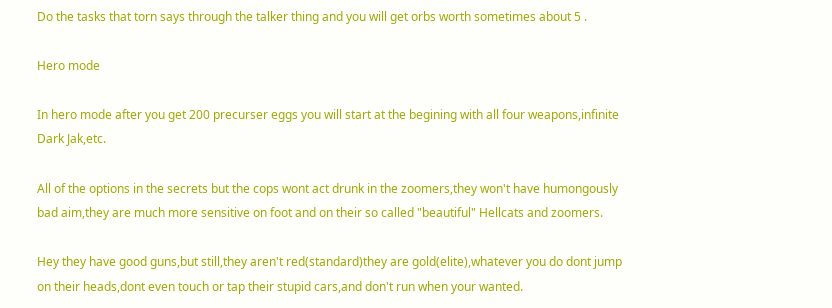Do the tasks that torn says through the talker thing and you will get orbs worth sometimes about 5 .

Hero mode

In hero mode after you get 200 precurser eggs you will start at the begining with all four weapons,infinite Dark Jak,etc.

All of the options in the secrets but the cops wont act drunk in the zoomers,they won't have humongously bad aim,they are much more sensitive on foot and on their so called "beautiful" Hellcats and zoomers.

Hey they have good guns,but still,they aren't red(standard)they are gold(elite),whatever you do dont jump on their heads,dont even touch or tap their stupid cars,and don't run when your wanted.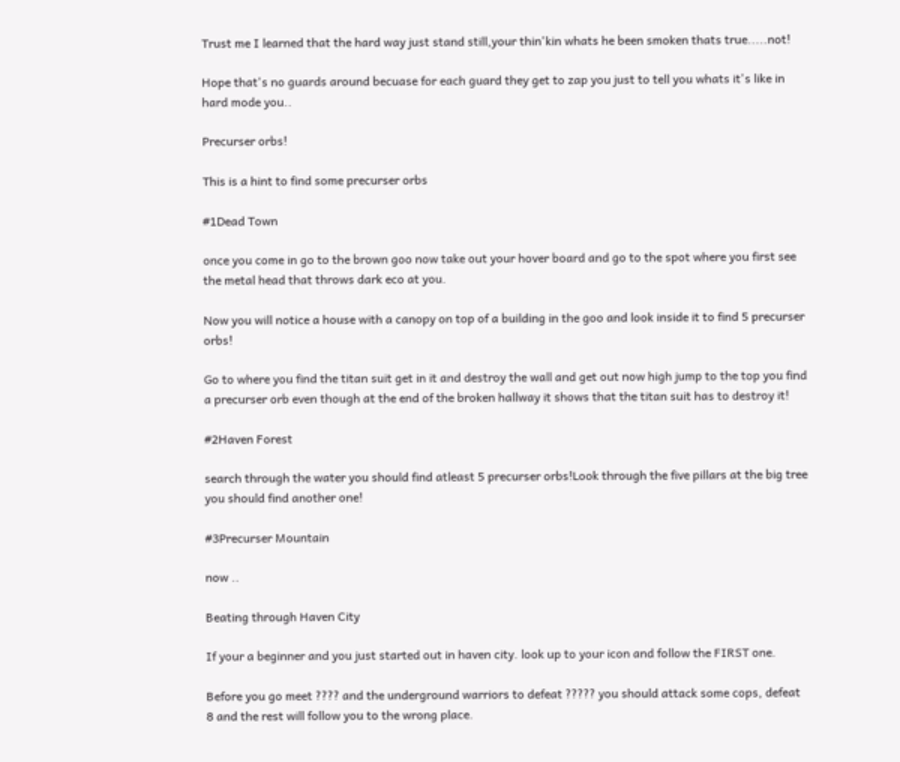Trust me I learned that the hard way just stand still,your thin'kin whats he been smoken thats true.....not!

Hope that's no guards around becuase for each guard they get to zap you just to tell you whats it's like in hard mode you..

Precurser orbs!

This is a hint to find some precurser orbs

#1Dead Town

once you come in go to the brown goo now take out your hover board and go to the spot where you first see the metal head that throws dark eco at you.

Now you will notice a house with a canopy on top of a building in the goo and look inside it to find 5 precurser orbs!

Go to where you find the titan suit get in it and destroy the wall and get out now high jump to the top you find a precurser orb even though at the end of the broken hallway it shows that the titan suit has to destroy it!

#2Haven Forest

search through the water you should find atleast 5 precurser orbs!Look through the five pillars at the big tree you should find another one!

#3Precurser Mountain

now ..

Beating through Haven City

If your a beginner and you just started out in haven city. look up to your icon and follow the FIRST one.

Before you go meet ???? and the underground warriors to defeat ????? you should attack some cops, defeat 8 and the rest will follow you to the wrong place.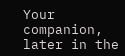Your companion, later in the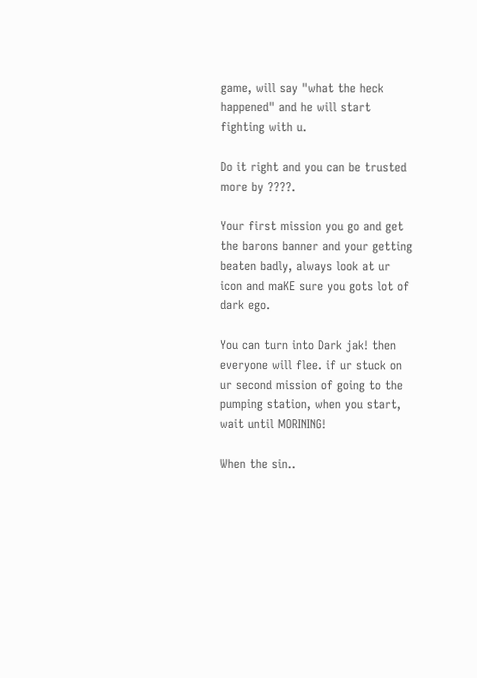game, will say "what the heck happened" and he will start fighting with u.

Do it right and you can be trusted more by ????.

Your first mission you go and get the barons banner and your getting beaten badly, always look at ur icon and maKE sure you gots lot of dark ego.

You can turn into Dark jak! then everyone will flee. if ur stuck on ur second mission of going to the pumping station, when you start, wait until MORINING!

When the sin..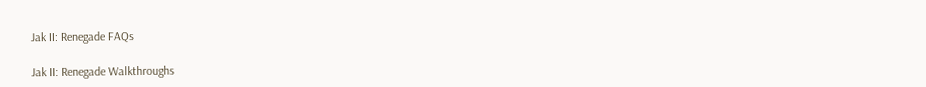Jak II: Renegade FAQs

Jak II: Renegade Walkthroughs